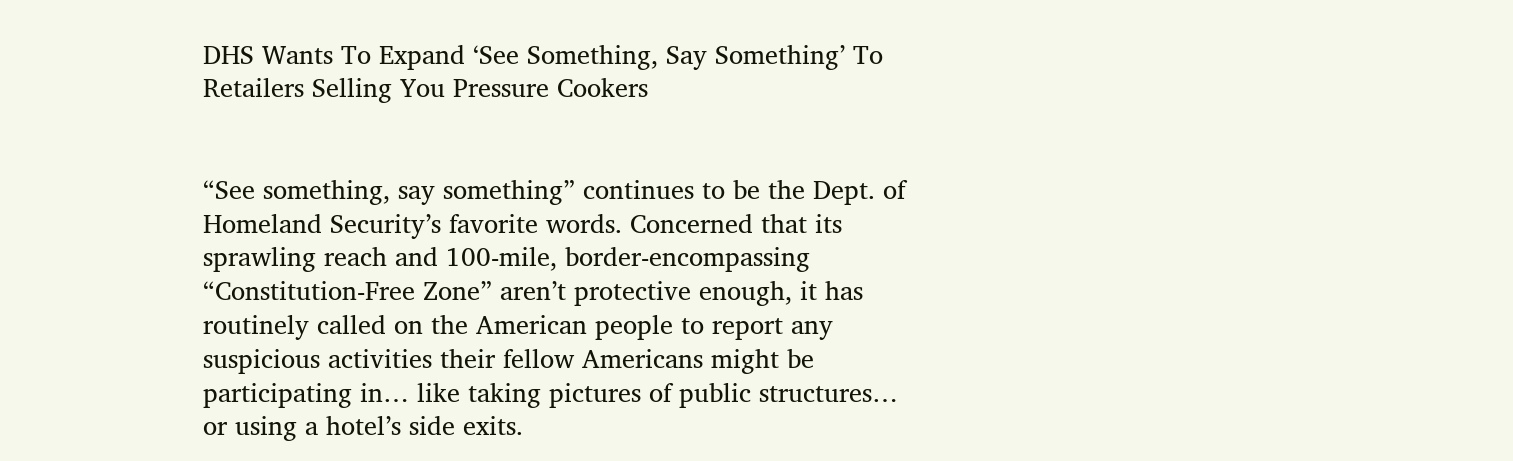DHS Wants To Expand ‘See Something, Say Something’ To Retailers Selling You Pressure Cookers


“See something, say something” continues to be the Dept. of Homeland Security’s favorite words. Concerned that its sprawling reach and 100-mile, border-encompassing “Constitution-Free Zone” aren’t protective enough, it has routinely called on the American people to report any suspicious activities their fellow Americans might be participating in… like taking pictures of public structures… or using a hotel’s side exits.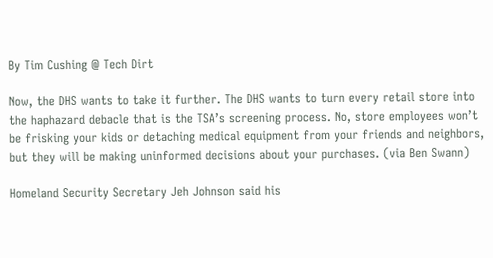By Tim Cushing @ Tech Dirt

Now, the DHS wants to take it further. The DHS wants to turn every retail store into the haphazard debacle that is the TSA’s screening process. No, store employees won’t be frisking your kids or detaching medical equipment from your friends and neighbors, but they will be making uninformed decisions about your purchases. (via Ben Swann)

Homeland Security Secretary Jeh Johnson said his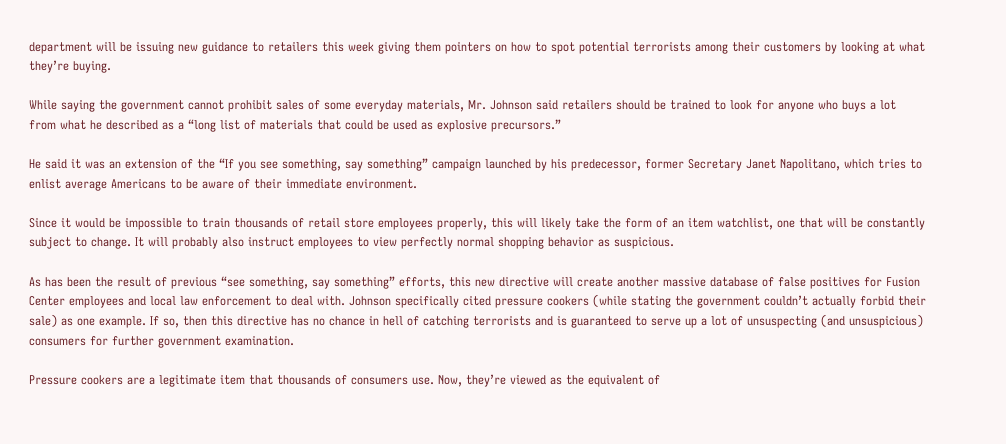department will be issuing new guidance to retailers this week giving them pointers on how to spot potential terrorists among their customers by looking at what they’re buying.

While saying the government cannot prohibit sales of some everyday materials, Mr. Johnson said retailers should be trained to look for anyone who buys a lot from what he described as a “long list of materials that could be used as explosive precursors.”

He said it was an extension of the “If you see something, say something” campaign launched by his predecessor, former Secretary Janet Napolitano, which tries to enlist average Americans to be aware of their immediate environment.

Since it would be impossible to train thousands of retail store employees properly, this will likely take the form of an item watchlist, one that will be constantly subject to change. It will probably also instruct employees to view perfectly normal shopping behavior as suspicious.

As has been the result of previous “see something, say something” efforts, this new directive will create another massive database of false positives for Fusion Center employees and local law enforcement to deal with. Johnson specifically cited pressure cookers (while stating the government couldn’t actually forbid their sale) as one example. If so, then this directive has no chance in hell of catching terrorists and is guaranteed to serve up a lot of unsuspecting (and unsuspicious) consumers for further government examination.

Pressure cookers are a legitimate item that thousands of consumers use. Now, they’re viewed as the equivalent of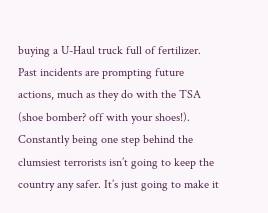buying a U-Haul truck full of fertilizer. Past incidents are prompting future actions, much as they do with the TSA (shoe bomber? off with your shoes!). Constantly being one step behind the clumsiest terrorists isn’t going to keep the country any safer. It’s just going to make it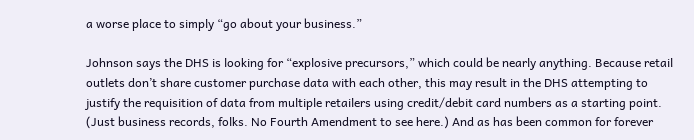a worse place to simply “go about your business.”

Johnson says the DHS is looking for “explosive precursors,” which could be nearly anything. Because retail outlets don’t share customer purchase data with each other, this may result in the DHS attempting to justify the requisition of data from multiple retailers using credit/debit card numbers as a starting point. (Just business records, folks. No Fourth Amendment to see here.) And as has been common for forever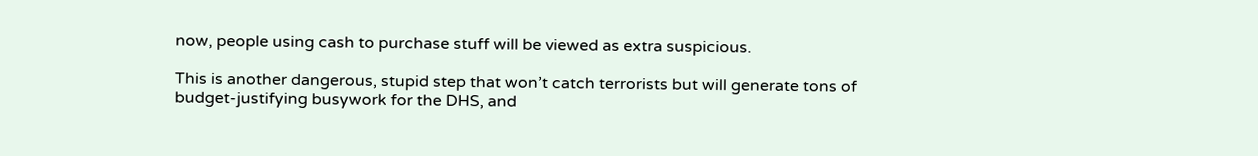now, people using cash to purchase stuff will be viewed as extra suspicious.

This is another dangerous, stupid step that won’t catch terrorists but will generate tons of budget-justifying busywork for the DHS, and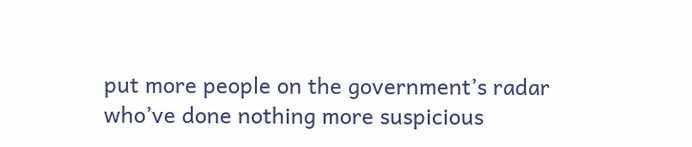put more people on the government’s radar who’ve done nothing more suspicious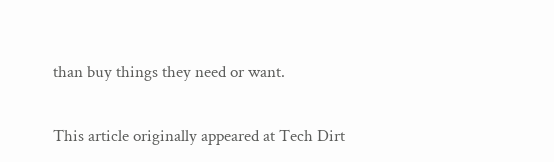than buy things they need or want.

This article originally appeared at Tech Dirt